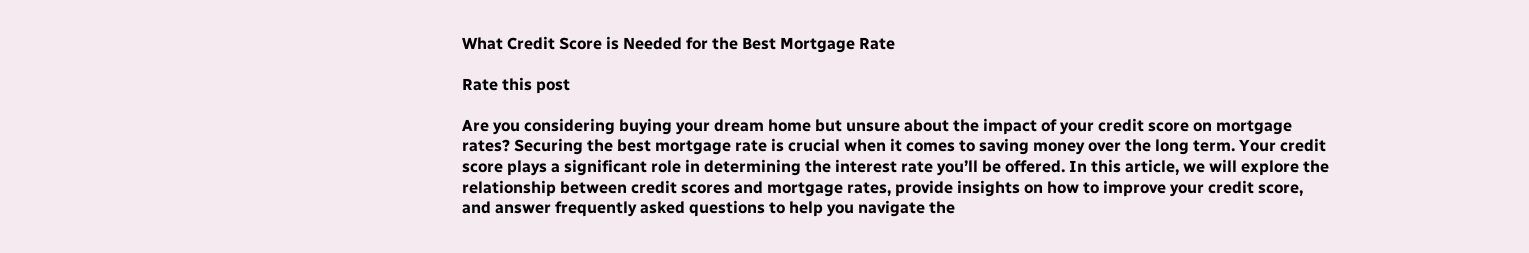What Credit Score is Needed for the Best Mortgage Rate

Rate this post

Are you considering buying your dream home but unsure about the impact of your credit score on mortgage rates? Securing the best mortgage rate is crucial when it comes to saving money over the long term. Your credit score plays a significant role in determining the interest rate you’ll be offered. In this article, we will explore the relationship between credit scores and mortgage rates, provide insights on how to improve your credit score, and answer frequently asked questions to help you navigate the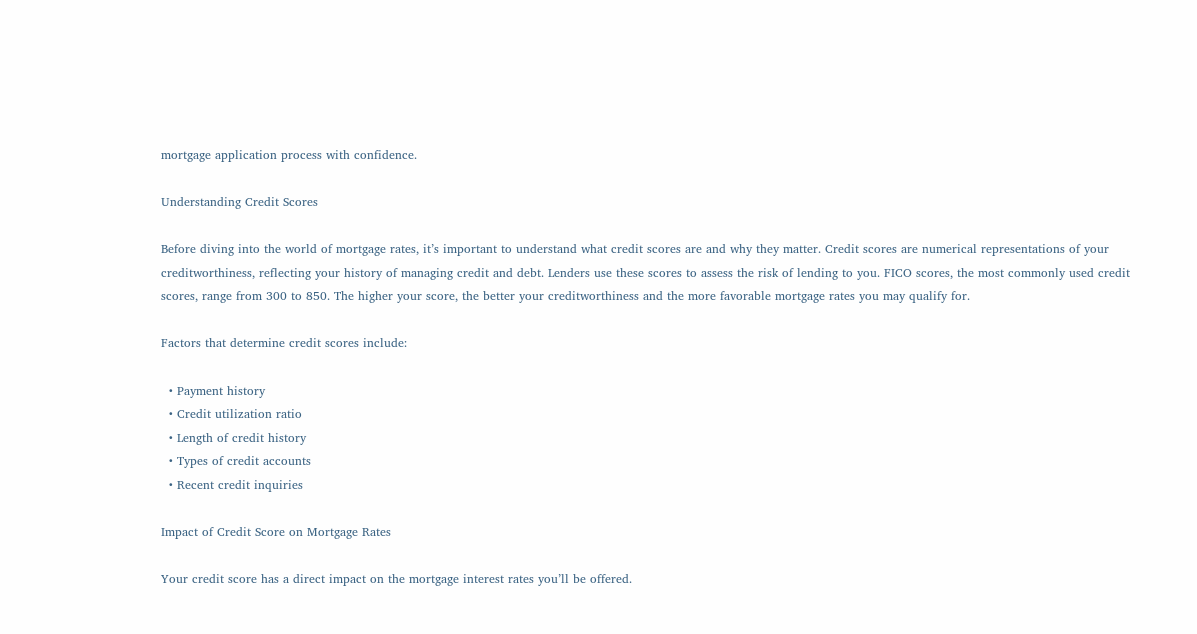mortgage application process with confidence.

Understanding Credit Scores

Before diving into the world of mortgage rates, it’s important to understand what credit scores are and why they matter. Credit scores are numerical representations of your creditworthiness, reflecting your history of managing credit and debt. Lenders use these scores to assess the risk of lending to you. FICO scores, the most commonly used credit scores, range from 300 to 850. The higher your score, the better your creditworthiness and the more favorable mortgage rates you may qualify for.

Factors that determine credit scores include:

  • Payment history
  • Credit utilization ratio
  • Length of credit history
  • Types of credit accounts
  • Recent credit inquiries

Impact of Credit Score on Mortgage Rates

Your credit score has a direct impact on the mortgage interest rates you’ll be offered.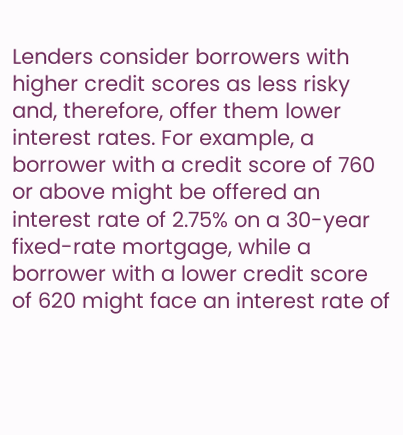Lenders consider borrowers with higher credit scores as less risky and, therefore, offer them lower interest rates. For example, a borrower with a credit score of 760 or above might be offered an interest rate of 2.75% on a 30-year fixed-rate mortgage, while a borrower with a lower credit score of 620 might face an interest rate of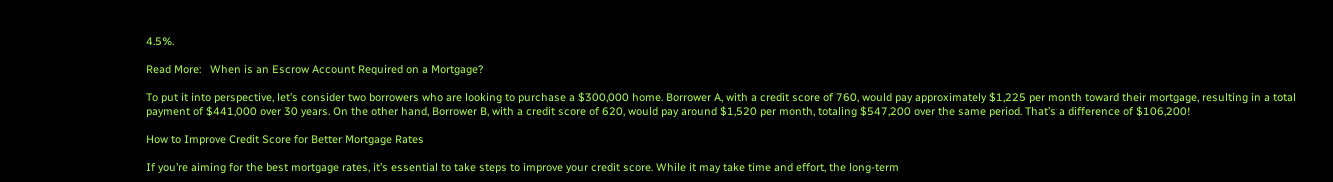4.5%.

Read More:   When is an Escrow Account Required on a Mortgage?

To put it into perspective, let’s consider two borrowers who are looking to purchase a $300,000 home. Borrower A, with a credit score of 760, would pay approximately $1,225 per month toward their mortgage, resulting in a total payment of $441,000 over 30 years. On the other hand, Borrower B, with a credit score of 620, would pay around $1,520 per month, totaling $547,200 over the same period. That’s a difference of $106,200!

How to Improve Credit Score for Better Mortgage Rates

If you’re aiming for the best mortgage rates, it’s essential to take steps to improve your credit score. While it may take time and effort, the long-term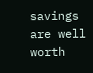savings are well worth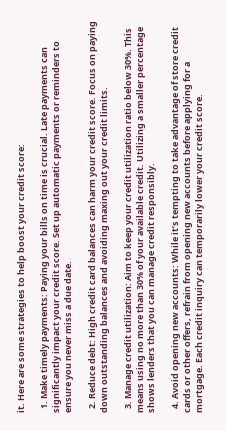it. Here are some strategies to help boost your credit score:

  1. Make timely payments: Paying your bills on time is crucial. Late payments can significantly impact your credit score. Set up automatic payments or reminders to ensure you never miss a due date.

  2. Reduce debt: High credit card balances can harm your credit score. Focus on paying down outstanding balances and avoiding maxing out your credit limits.

  3. Manage credit utilization: Aim to keep your credit utilization ratio below 30%. This means using no more than 30% of your available credit. Utilizing a smaller percentage shows lenders that you can manage credit responsibly.

  4. Avoid opening new accounts: While it’s tempting to take advantage of store credit cards or other offers, refrain from opening new accounts before applying for a mortgage. Each credit inquiry can temporarily lower your credit score.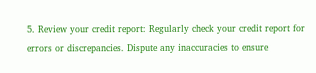5. Review your credit report: Regularly check your credit report for errors or discrepancies. Dispute any inaccuracies to ensure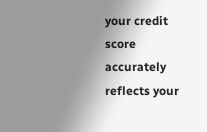your credit score accurately reflects your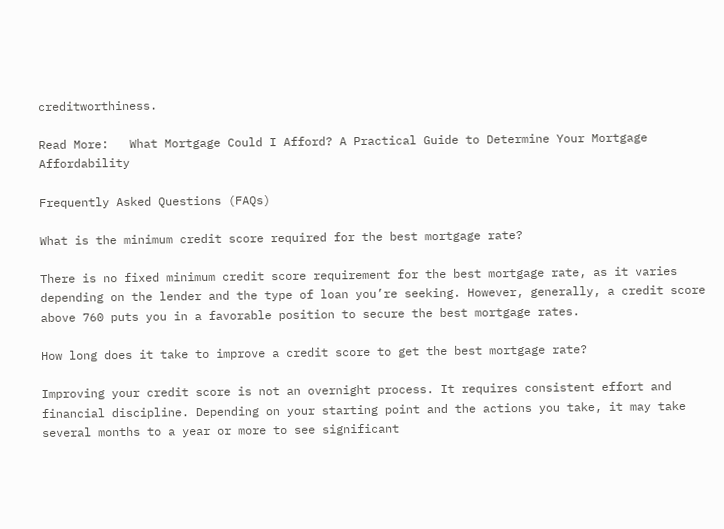creditworthiness.

Read More:   What Mortgage Could I Afford? A Practical Guide to Determine Your Mortgage Affordability

Frequently Asked Questions (FAQs)

What is the minimum credit score required for the best mortgage rate?

There is no fixed minimum credit score requirement for the best mortgage rate, as it varies depending on the lender and the type of loan you’re seeking. However, generally, a credit score above 760 puts you in a favorable position to secure the best mortgage rates.

How long does it take to improve a credit score to get the best mortgage rate?

Improving your credit score is not an overnight process. It requires consistent effort and financial discipline. Depending on your starting point and the actions you take, it may take several months to a year or more to see significant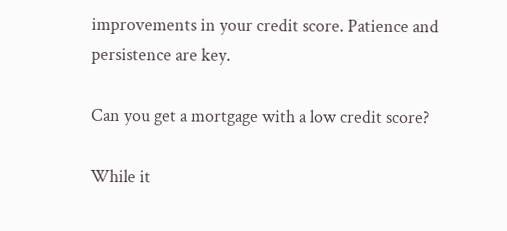improvements in your credit score. Patience and persistence are key.

Can you get a mortgage with a low credit score?

While it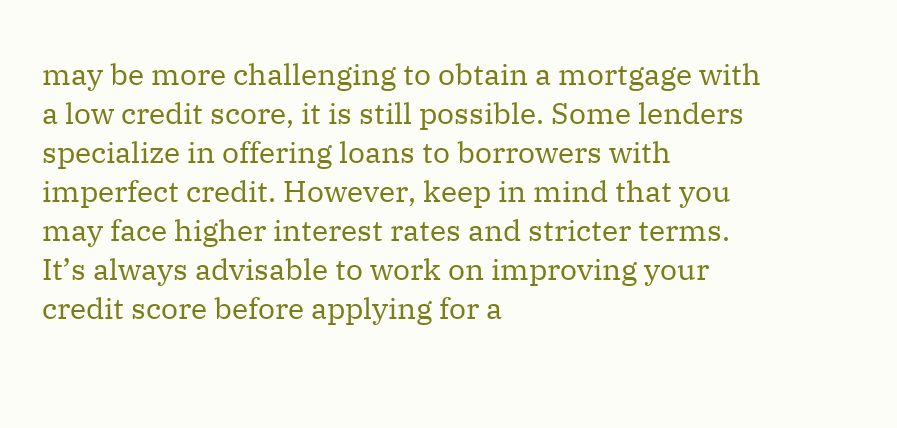may be more challenging to obtain a mortgage with a low credit score, it is still possible. Some lenders specialize in offering loans to borrowers with imperfect credit. However, keep in mind that you may face higher interest rates and stricter terms. It’s always advisable to work on improving your credit score before applying for a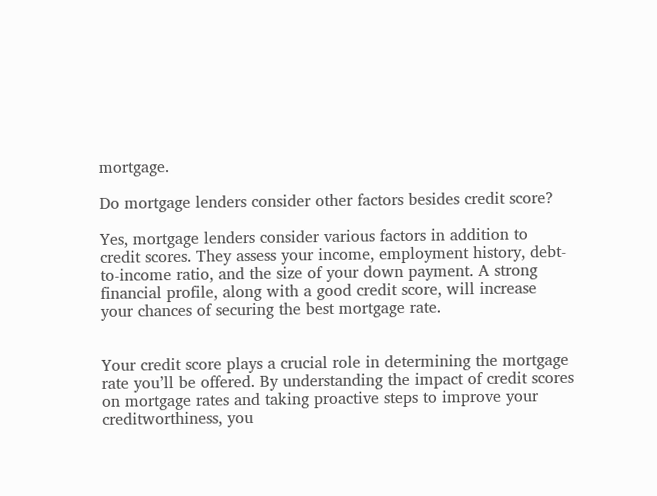mortgage.

Do mortgage lenders consider other factors besides credit score?

Yes, mortgage lenders consider various factors in addition to credit scores. They assess your income, employment history, debt-to-income ratio, and the size of your down payment. A strong financial profile, along with a good credit score, will increase your chances of securing the best mortgage rate.


Your credit score plays a crucial role in determining the mortgage rate you’ll be offered. By understanding the impact of credit scores on mortgage rates and taking proactive steps to improve your creditworthiness, you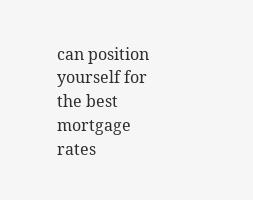can position yourself for the best mortgage rates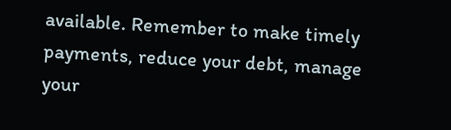available. Remember to make timely payments, reduce your debt, manage your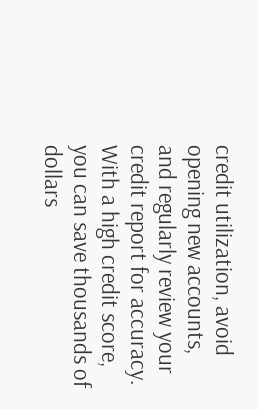credit utilization, avoid opening new accounts, and regularly review your credit report for accuracy. With a high credit score, you can save thousands of dollars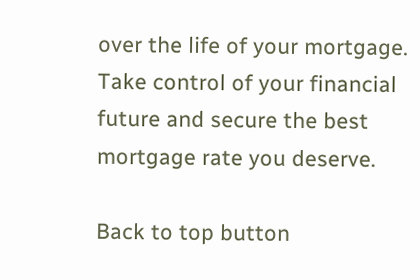over the life of your mortgage. Take control of your financial future and secure the best mortgage rate you deserve.

Back to top button